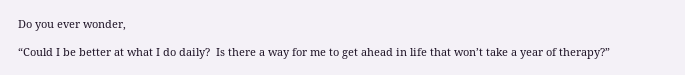Do you ever wonder,

“Could I be better at what I do daily?  Is there a way for me to get ahead in life that won’t take a year of therapy?”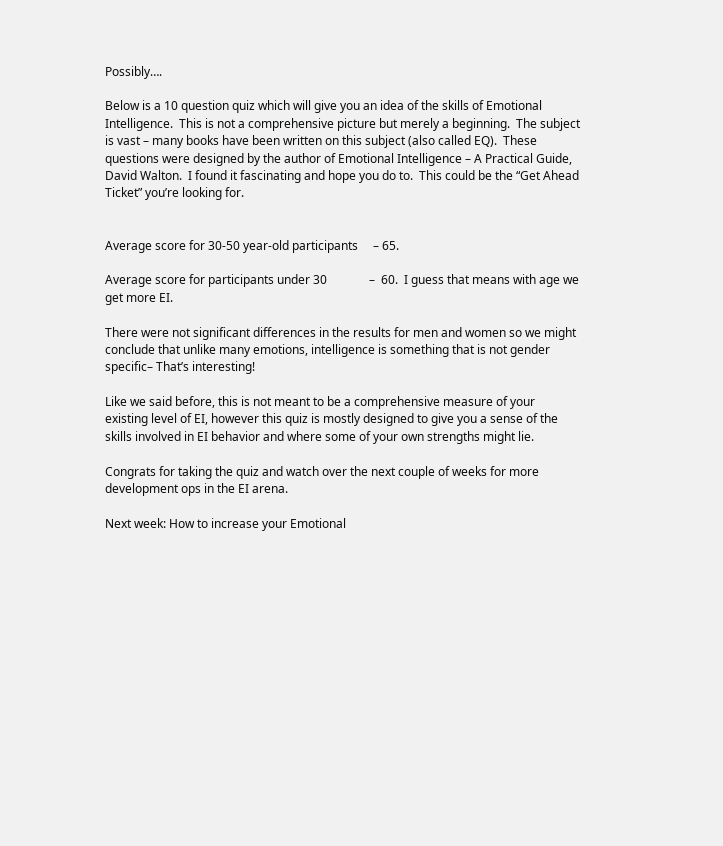Possibly….

Below is a 10 question quiz which will give you an idea of the skills of Emotional Intelligence.  This is not a comprehensive picture but merely a beginning.  The subject is vast – many books have been written on this subject (also called EQ).  These questions were designed by the author of Emotional Intelligence – A Practical Guide, David Walton.  I found it fascinating and hope you do to.  This could be the “Get Ahead Ticket” you’re looking for.


Average score for 30-50 year-old participants     – 65.

Average score for participants under 30              –  60.  I guess that means with age we get more EI.

There were not significant differences in the results for men and women so we might conclude that unlike many emotions, intelligence is something that is not gender specific– That’s interesting!

Like we said before, this is not meant to be a comprehensive measure of your existing level of EI, however this quiz is mostly designed to give you a sense of the skills involved in EI behavior and where some of your own strengths might lie.

Congrats for taking the quiz and watch over the next couple of weeks for more development ops in the EI arena.

Next week: How to increase your Emotional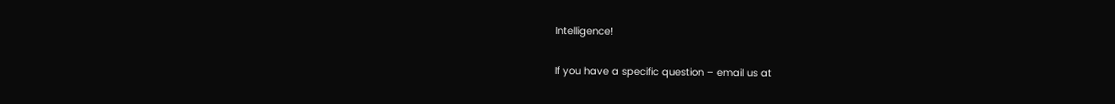Intelligence!

If you have a specific question – email us at